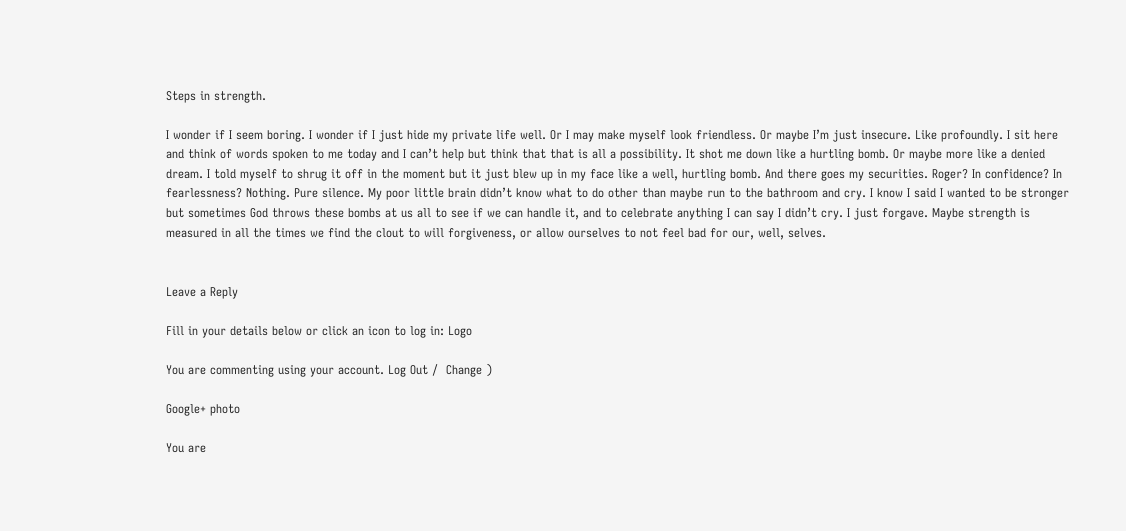Steps in strength.

I wonder if I seem boring. I wonder if I just hide my private life well. Or I may make myself look friendless. Or maybe I’m just insecure. Like profoundly. I sit here and think of words spoken to me today and I can’t help but think that that is all a possibility. It shot me down like a hurtling bomb. Or maybe more like a denied dream. I told myself to shrug it off in the moment but it just blew up in my face like a well, hurtling bomb. And there goes my securities. Roger? In confidence? In fearlessness? Nothing. Pure silence. My poor little brain didn’t know what to do other than maybe run to the bathroom and cry. I know I said I wanted to be stronger but sometimes God throws these bombs at us all to see if we can handle it, and to celebrate anything I can say I didn’t cry. I just forgave. Maybe strength is measured in all the times we find the clout to will forgiveness, or allow ourselves to not feel bad for our, well, selves.


Leave a Reply

Fill in your details below or click an icon to log in: Logo

You are commenting using your account. Log Out /  Change )

Google+ photo

You are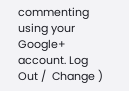commenting using your Google+ account. Log Out /  Change )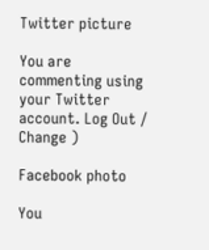Twitter picture

You are commenting using your Twitter account. Log Out /  Change )

Facebook photo

You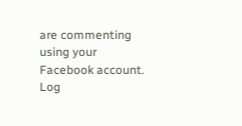are commenting using your Facebook account. Log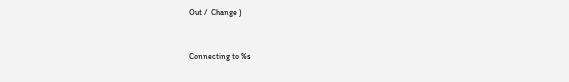Out /  Change )


Connecting to %s